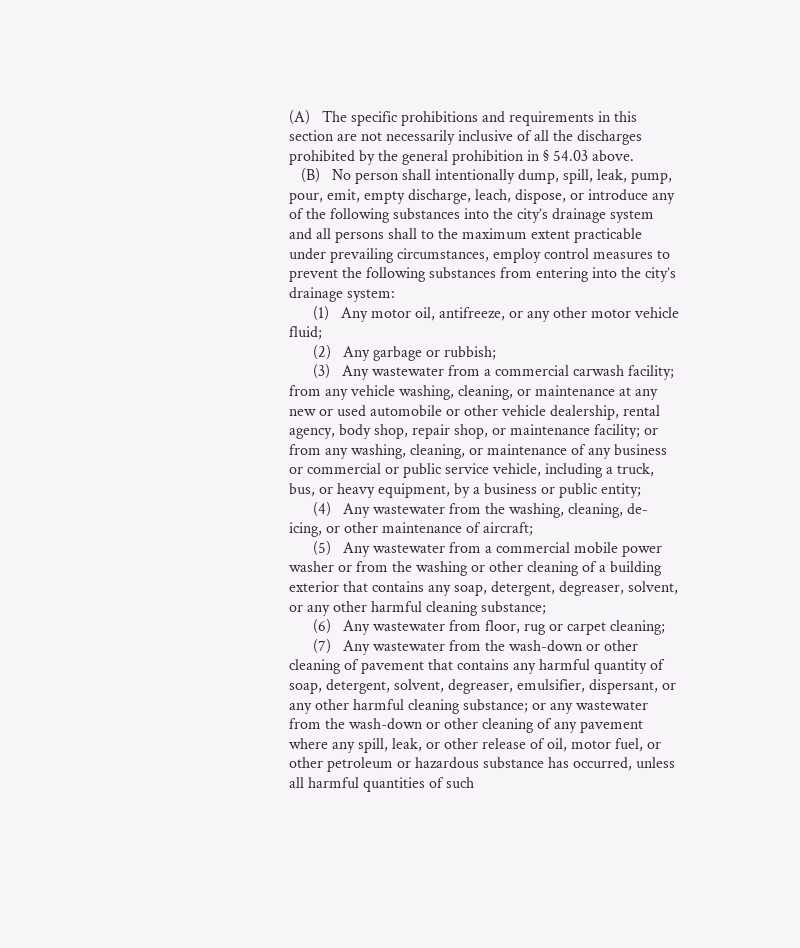(A)   The specific prohibitions and requirements in this section are not necessarily inclusive of all the discharges prohibited by the general prohibition in § 54.03 above.
   (B)   No person shall intentionally dump, spill, leak, pump, pour, emit, empty discharge, leach, dispose, or introduce any of the following substances into the city’s drainage system and all persons shall to the maximum extent practicable under prevailing circumstances, employ control measures to prevent the following substances from entering into the city’s drainage system:
      (1)   Any motor oil, antifreeze, or any other motor vehicle fluid;
      (2)   Any garbage or rubbish;
      (3)   Any wastewater from a commercial carwash facility; from any vehicle washing, cleaning, or maintenance at any new or used automobile or other vehicle dealership, rental agency, body shop, repair shop, or maintenance facility; or from any washing, cleaning, or maintenance of any business or commercial or public service vehicle, including a truck, bus, or heavy equipment, by a business or public entity;
      (4)   Any wastewater from the washing, cleaning, de-icing, or other maintenance of aircraft;
      (5)   Any wastewater from a commercial mobile power washer or from the washing or other cleaning of a building exterior that contains any soap, detergent, degreaser, solvent, or any other harmful cleaning substance;
      (6)   Any wastewater from floor, rug or carpet cleaning;
      (7)   Any wastewater from the wash-down or other cleaning of pavement that contains any harmful quantity of soap, detergent, solvent, degreaser, emulsifier, dispersant, or any other harmful cleaning substance; or any wastewater from the wash-down or other cleaning of any pavement where any spill, leak, or other release of oil, motor fuel, or other petroleum or hazardous substance has occurred, unless all harmful quantities of such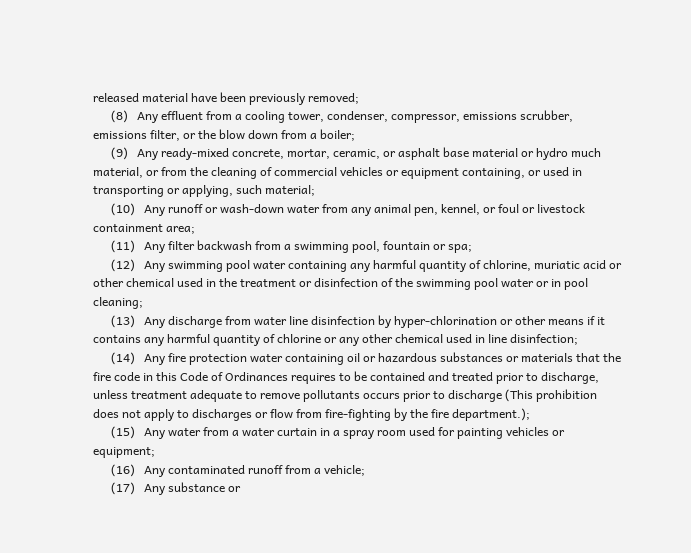released material have been previously removed;
      (8)   Any effluent from a cooling tower, condenser, compressor, emissions scrubber, emissions filter, or the blow down from a boiler;
      (9)   Any ready-mixed concrete, mortar, ceramic, or asphalt base material or hydro much material, or from the cleaning of commercial vehicles or equipment containing, or used in transporting or applying, such material;
      (10)   Any runoff or wash-down water from any animal pen, kennel, or foul or livestock containment area;
      (11)   Any filter backwash from a swimming pool, fountain or spa;
      (12)   Any swimming pool water containing any harmful quantity of chlorine, muriatic acid or other chemical used in the treatment or disinfection of the swimming pool water or in pool cleaning;
      (13)   Any discharge from water line disinfection by hyper-chlorination or other means if it contains any harmful quantity of chlorine or any other chemical used in line disinfection;
      (14)   Any fire protection water containing oil or hazardous substances or materials that the fire code in this Code of Ordinances requires to be contained and treated prior to discharge, unless treatment adequate to remove pollutants occurs prior to discharge (This prohibition does not apply to discharges or flow from fire-fighting by the fire department.);
      (15)   Any water from a water curtain in a spray room used for painting vehicles or equipment;
      (16)   Any contaminated runoff from a vehicle;
      (17)   Any substance or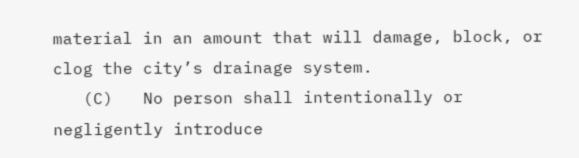material in an amount that will damage, block, or clog the city’s drainage system.
   (C)   No person shall intentionally or negligently introduce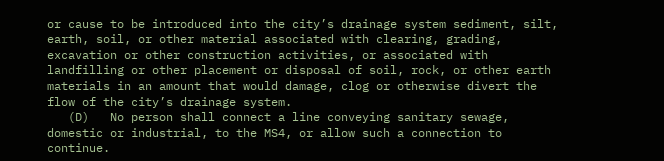or cause to be introduced into the city’s drainage system sediment, silt, earth, soil, or other material associated with clearing, grading, excavation or other construction activities, or associated with landfilling or other placement or disposal of soil, rock, or other earth materials in an amount that would damage, clog or otherwise divert the flow of the city’s drainage system.
   (D)   No person shall connect a line conveying sanitary sewage, domestic or industrial, to the MS4, or allow such a connection to continue.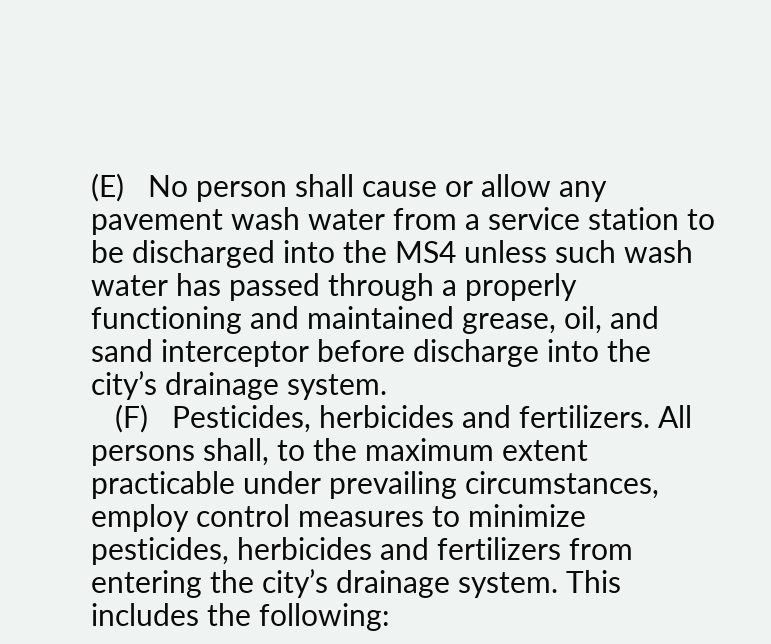(E)   No person shall cause or allow any pavement wash water from a service station to be discharged into the MS4 unless such wash water has passed through a properly functioning and maintained grease, oil, and sand interceptor before discharge into the city’s drainage system.
   (F)   Pesticides, herbicides and fertilizers. All persons shall, to the maximum extent practicable under prevailing circumstances, employ control measures to minimize pesticides, herbicides and fertilizers from entering the city’s drainage system. This includes the following: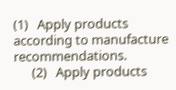(1)   Apply products according to manufacture recommendations.
      (2)   Apply products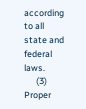according to all state and federal laws.
      (3)   Proper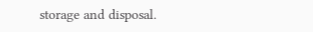storage and disposal.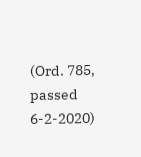(Ord. 785, passed 6-2-2020)